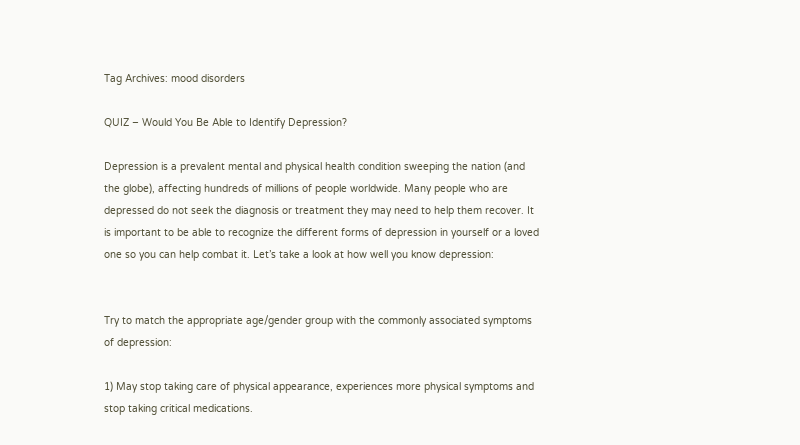Tag Archives: mood disorders

QUIZ – Would You Be Able to Identify Depression?

Depression is a prevalent mental and physical health condition sweeping the nation (and the globe), affecting hundreds of millions of people worldwide. Many people who are depressed do not seek the diagnosis or treatment they may need to help them recover. It is important to be able to recognize the different forms of depression in yourself or a loved one so you can help combat it. Let’s take a look at how well you know depression:


Try to match the appropriate age/gender group with the commonly associated symptoms of depression:

1) May stop taking care of physical appearance, experiences more physical symptoms and stop taking critical medications.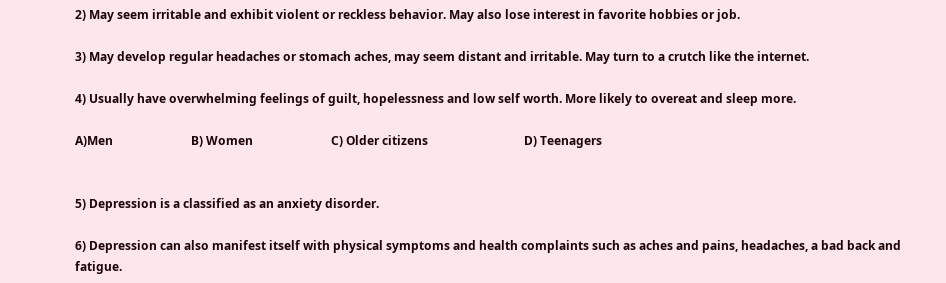2) May seem irritable and exhibit violent or reckless behavior. May also lose interest in favorite hobbies or job.

3) May develop regular headaches or stomach aches, may seem distant and irritable. May turn to a crutch like the internet.

4) Usually have overwhelming feelings of guilt, hopelessness and low self worth. More likely to overeat and sleep more.

A)Men                          B) Women                          C) Older citizens                                D) Teenagers


5) Depression is a classified as an anxiety disorder.

6) Depression can also manifest itself with physical symptoms and health complaints such as aches and pains, headaches, a bad back and fatigue.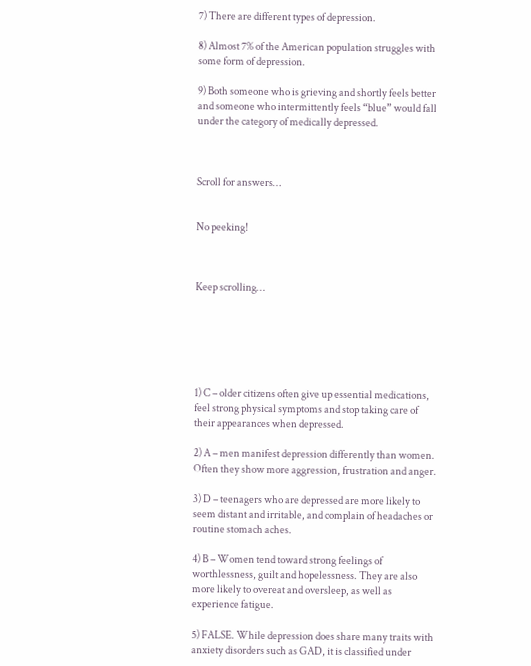7) There are different types of depression.

8) Almost 7% of the American population struggles with some form of depression.

9) Both someone who is grieving and shortly feels better and someone who intermittently feels “blue” would fall under the category of medically depressed.



Scroll for answers…


No peeking!



Keep scrolling…






1) C – older citizens often give up essential medications, feel strong physical symptoms and stop taking care of their appearances when depressed.

2) A – men manifest depression differently than women. Often they show more aggression, frustration and anger.

3) D – teenagers who are depressed are more likely to seem distant and irritable, and complain of headaches or routine stomach aches.

4) B – Women tend toward strong feelings of worthlessness, guilt and hopelessness. They are also more likely to overeat and oversleep, as well as experience fatigue.

5) FALSE. While depression does share many traits with anxiety disorders such as GAD, it is classified under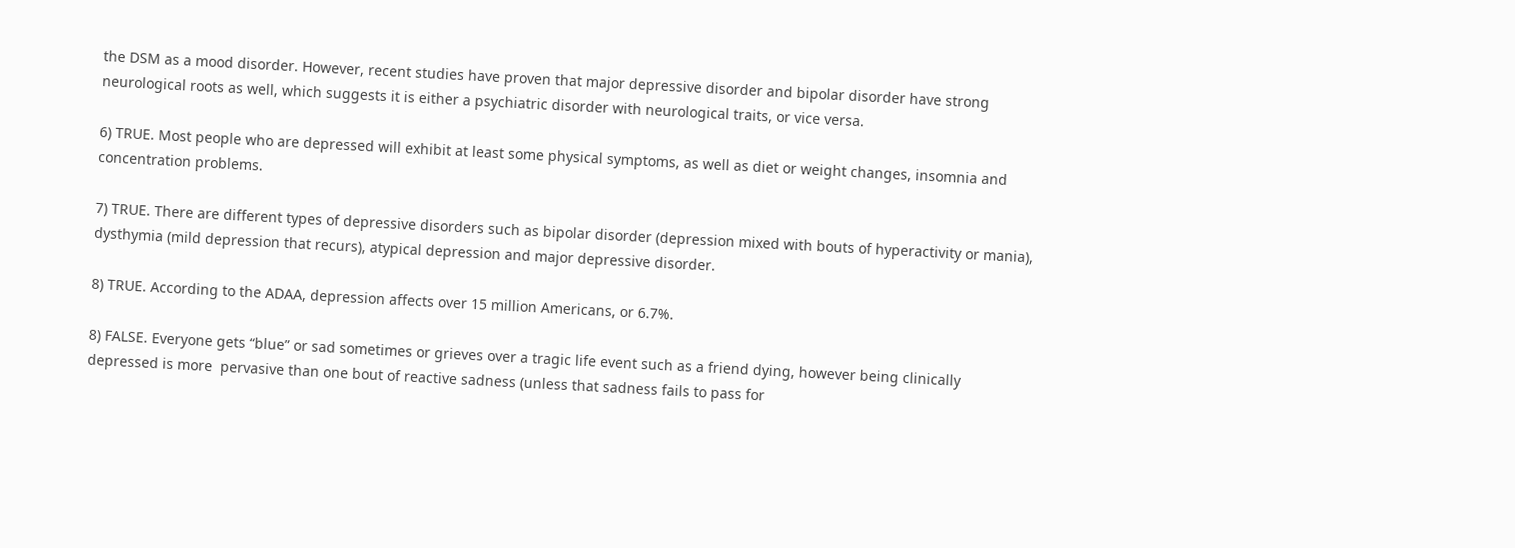the DSM as a mood disorder. However, recent studies have proven that major depressive disorder and bipolar disorder have strong neurological roots as well, which suggests it is either a psychiatric disorder with neurological traits, or vice versa.

6) TRUE. Most people who are depressed will exhibit at least some physical symptoms, as well as diet or weight changes, insomnia and concentration problems.

7) TRUE. There are different types of depressive disorders such as bipolar disorder (depression mixed with bouts of hyperactivity or mania), dysthymia (mild depression that recurs), atypical depression and major depressive disorder.

8) TRUE. According to the ADAA, depression affects over 15 million Americans, or 6.7%.

8) FALSE. Everyone gets “blue” or sad sometimes or grieves over a tragic life event such as a friend dying, however being clinically depressed is more  pervasive than one bout of reactive sadness (unless that sadness fails to pass for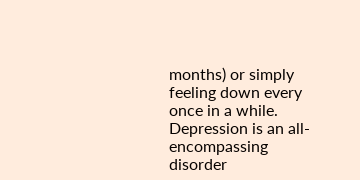months) or simply feeling down every once in a while. Depression is an all-encompassing disorder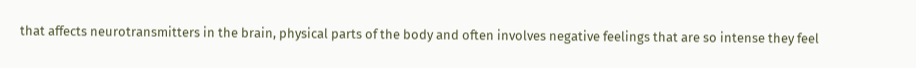that affects neurotransmitters in the brain, physical parts of the body and often involves negative feelings that are so intense they feel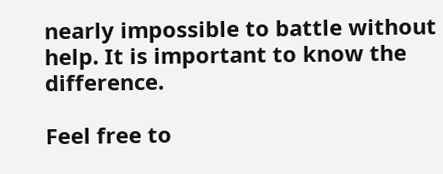nearly impossible to battle without help. It is important to know the difference.

Feel free to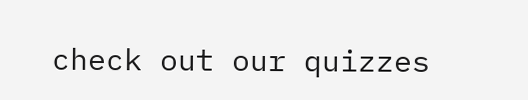check out our quizzes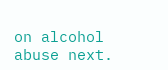on alcohol abuse next.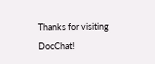Thanks for visiting DocChat!